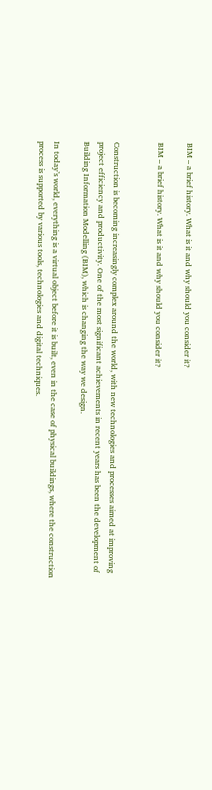BIM – a brief history. What is it and why should you consider it?

BIM – a brief history. What is it and why should you consider it?


Construction is becoming increasingly complex around the world, with new technologies and processes aimed at improving project efficiency and productivity. One of the most significant achievements in recent years has been the development of Building Information Modelling (BIM), which is changing the way we design.

In today’s world, everything is a virtual object before it is built, even in the case of physical buildings, where the construction process is supported by various tools, technologies and digital techniques.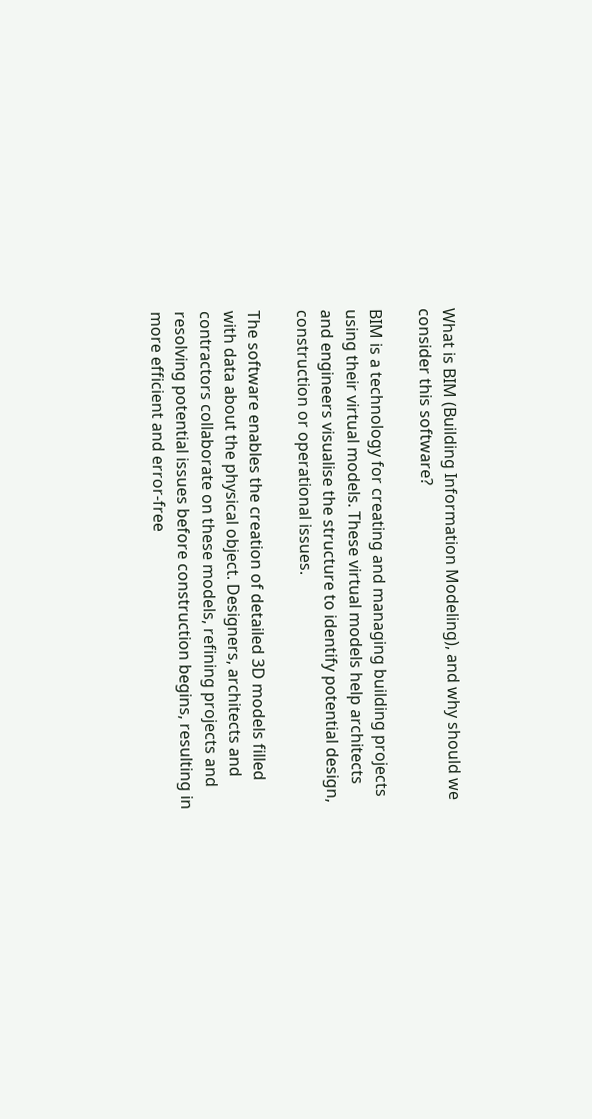What is BIM (Building Information Modeling), and why should we consider this software?

BIM is a technology for creating and managing building projects using their virtual models. These virtual models help architects and engineers visualise the structure to identify potential design, construction or operational issues.

The software enables the creation of detailed 3D models filled with data about the physical object. Designers, architects and contractors collaborate on these models, refining projects and resolving potential issues before construction begins, resulting in more efficient and error-free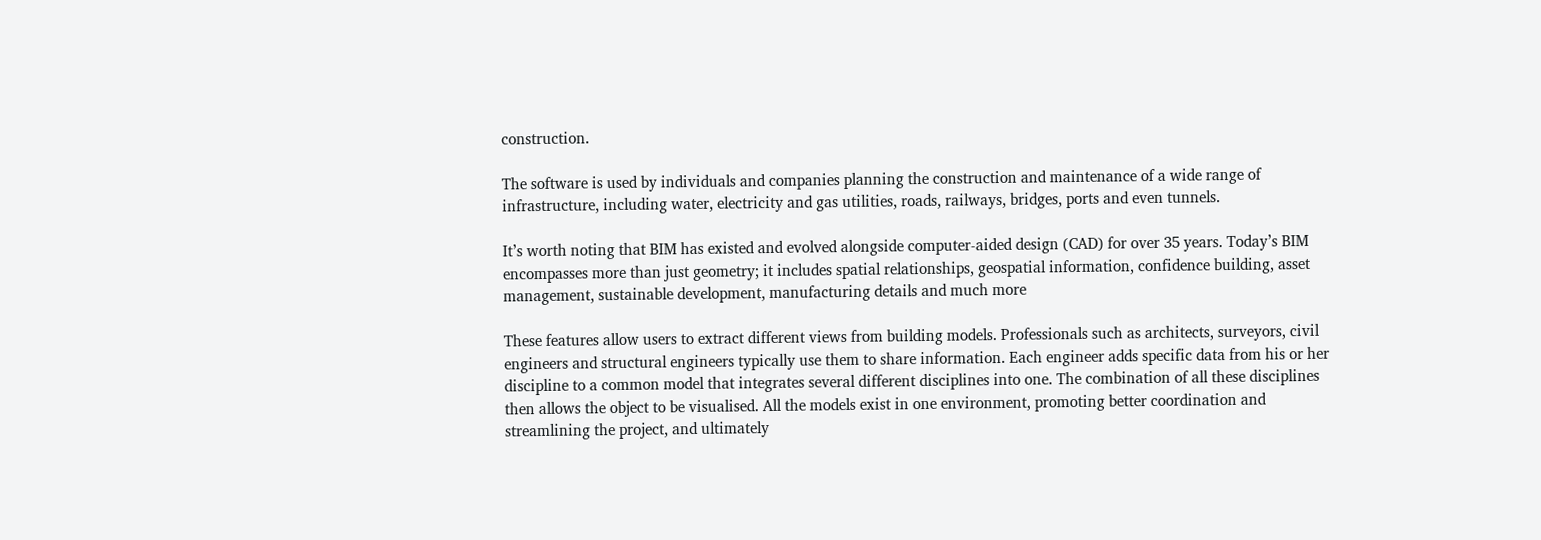construction.

The software is used by individuals and companies planning the construction and maintenance of a wide range of infrastructure, including water, electricity and gas utilities, roads, railways, bridges, ports and even tunnels.

It’s worth noting that BIM has existed and evolved alongside computer-aided design (CAD) for over 35 years. Today’s BIM encompasses more than just geometry; it includes spatial relationships, geospatial information, confidence building, asset management, sustainable development, manufacturing details and much more

These features allow users to extract different views from building models. Professionals such as architects, surveyors, civil engineers and structural engineers typically use them to share information. Each engineer adds specific data from his or her discipline to a common model that integrates several different disciplines into one. The combination of all these disciplines then allows the object to be visualised. All the models exist in one environment, promoting better coordination and streamlining the project, and ultimately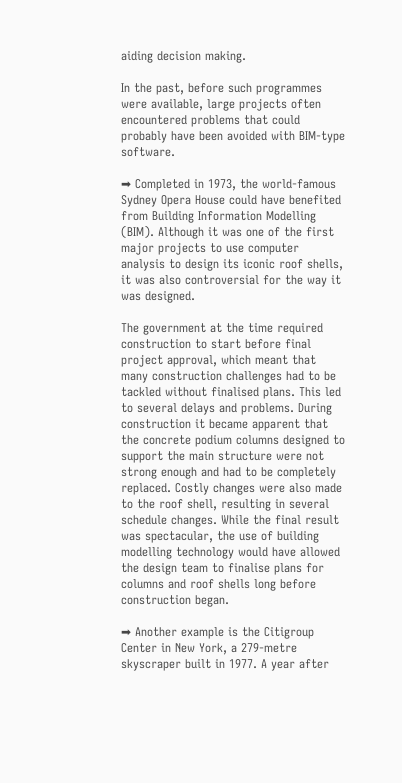aiding decision making.

In the past, before such programmes were available, large projects often encountered problems that could probably have been avoided with BIM-type software.

➡ Completed in 1973, the world-famous Sydney Opera House could have benefited from Building Information Modelling (BIM). Although it was one of the first major projects to use computer analysis to design its iconic roof shells, it was also controversial for the way it was designed.

The government at the time required construction to start before final project approval, which meant that many construction challenges had to be tackled without finalised plans. This led to several delays and problems. During construction it became apparent that the concrete podium columns designed to support the main structure were not strong enough and had to be completely replaced. Costly changes were also made to the roof shell, resulting in several schedule changes. While the final result was spectacular, the use of building modelling technology would have allowed the design team to finalise plans for columns and roof shells long before construction began.

➡ Another example is the Citigroup Center in New York, a 279-metre skyscraper built in 1977. A year after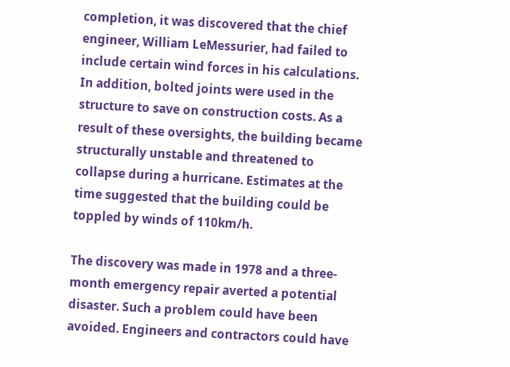completion, it was discovered that the chief engineer, William LeMessurier, had failed to include certain wind forces in his calculations. In addition, bolted joints were used in the structure to save on construction costs. As a result of these oversights, the building became structurally unstable and threatened to collapse during a hurricane. Estimates at the time suggested that the building could be toppled by winds of 110km/h.

The discovery was made in 1978 and a three-month emergency repair averted a potential disaster. Such a problem could have been avoided. Engineers and contractors could have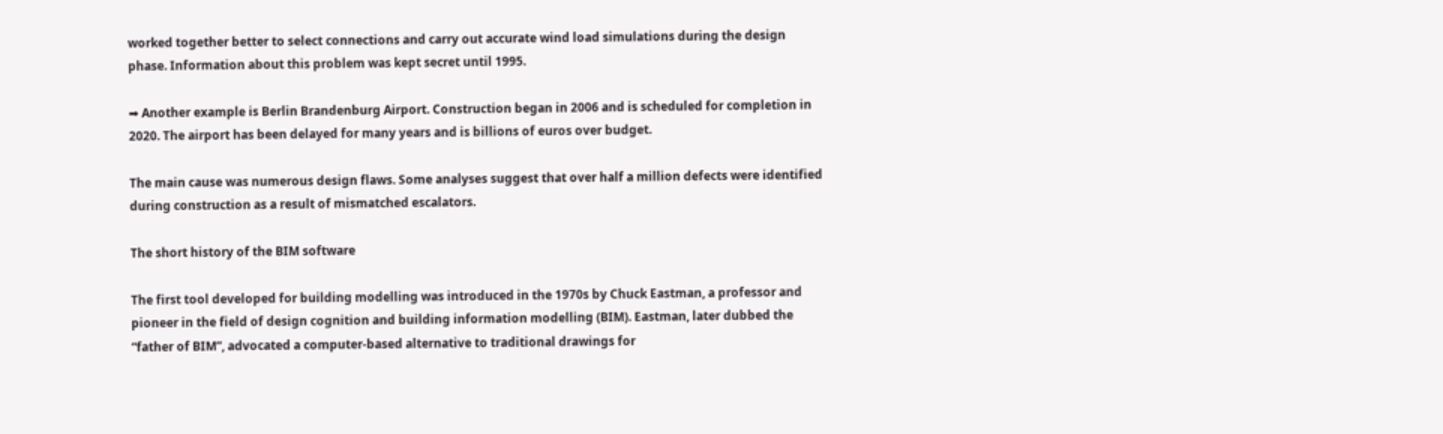worked together better to select connections and carry out accurate wind load simulations during the design phase. Information about this problem was kept secret until 1995.

➡ Another example is Berlin Brandenburg Airport. Construction began in 2006 and is scheduled for completion in 2020. The airport has been delayed for many years and is billions of euros over budget.

The main cause was numerous design flaws. Some analyses suggest that over half a million defects were identified during construction as a result of mismatched escalators.

The short history of the BIM software

The first tool developed for building modelling was introduced in the 1970s by Chuck Eastman, a professor and pioneer in the field of design cognition and building information modelling (BIM). Eastman, later dubbed the “father of BIM”, advocated a computer-based alternative to traditional drawings for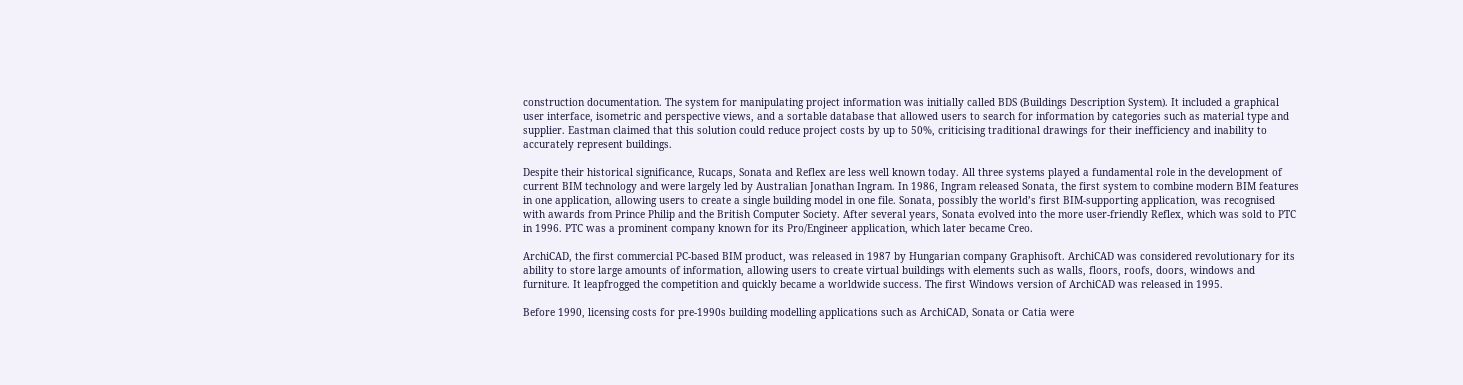construction documentation. The system for manipulating project information was initially called BDS (Buildings Description System). It included a graphical user interface, isometric and perspective views, and a sortable database that allowed users to search for information by categories such as material type and supplier. Eastman claimed that this solution could reduce project costs by up to 50%, criticising traditional drawings for their inefficiency and inability to accurately represent buildings.

Despite their historical significance, Rucaps, Sonata and Reflex are less well known today. All three systems played a fundamental role in the development of current BIM technology and were largely led by Australian Jonathan Ingram. In 1986, Ingram released Sonata, the first system to combine modern BIM features in one application, allowing users to create a single building model in one file. Sonata, possibly the world’s first BIM-supporting application, was recognised with awards from Prince Philip and the British Computer Society. After several years, Sonata evolved into the more user-friendly Reflex, which was sold to PTC in 1996. PTC was a prominent company known for its Pro/Engineer application, which later became Creo.

ArchiCAD, the first commercial PC-based BIM product, was released in 1987 by Hungarian company Graphisoft. ArchiCAD was considered revolutionary for its ability to store large amounts of information, allowing users to create virtual buildings with elements such as walls, floors, roofs, doors, windows and furniture. It leapfrogged the competition and quickly became a worldwide success. The first Windows version of ArchiCAD was released in 1995.

Before 1990, licensing costs for pre-1990s building modelling applications such as ArchiCAD, Sonata or Catia were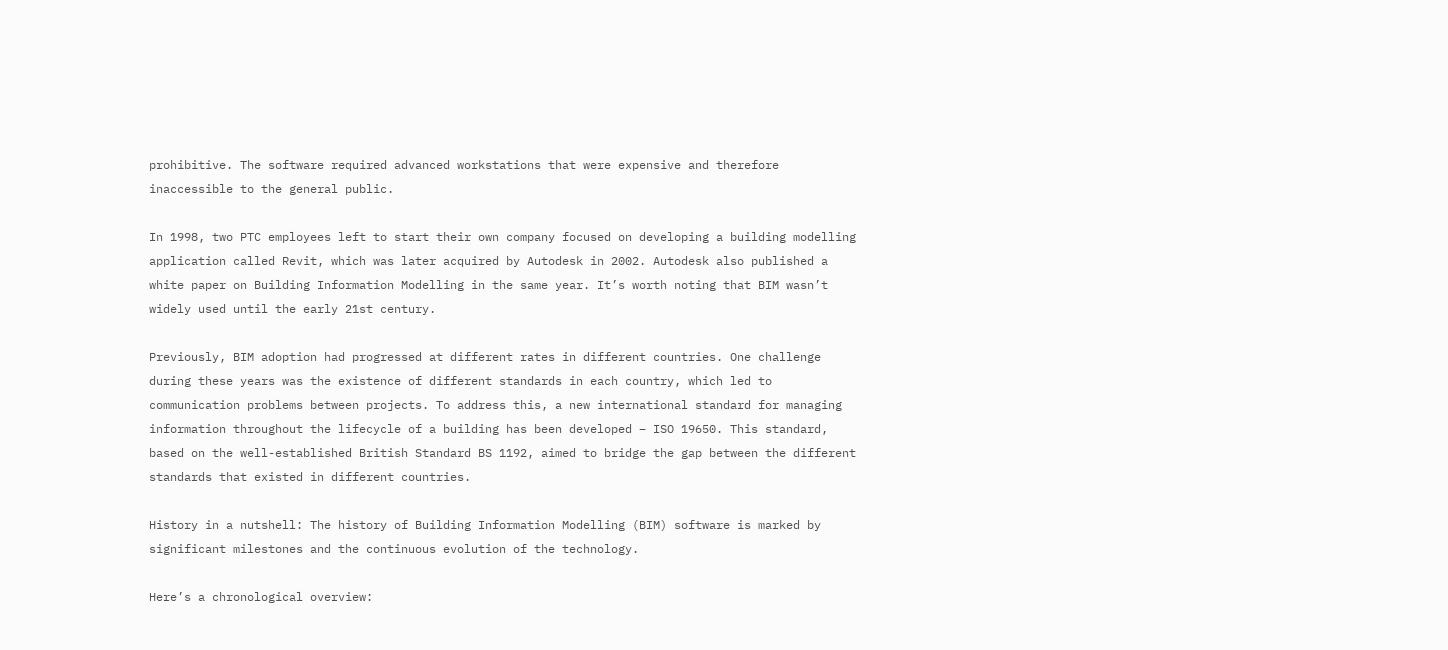prohibitive. The software required advanced workstations that were expensive and therefore inaccessible to the general public.

In 1998, two PTC employees left to start their own company focused on developing a building modelling application called Revit, which was later acquired by Autodesk in 2002. Autodesk also published a white paper on Building Information Modelling in the same year. It’s worth noting that BIM wasn’t widely used until the early 21st century.

Previously, BIM adoption had progressed at different rates in different countries. One challenge during these years was the existence of different standards in each country, which led to communication problems between projects. To address this, a new international standard for managing information throughout the lifecycle of a building has been developed – ISO 19650. This standard, based on the well-established British Standard BS 1192, aimed to bridge the gap between the different standards that existed in different countries.

History in a nutshell: The history of Building Information Modelling (BIM) software is marked by significant milestones and the continuous evolution of the technology.

Here’s a chronological overview: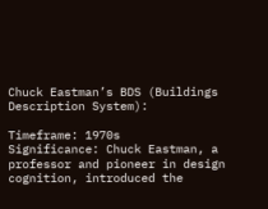Chuck Eastman’s BDS (Buildings Description System):

Timeframe: 1970s
Significance: Chuck Eastman, a professor and pioneer in design cognition, introduced the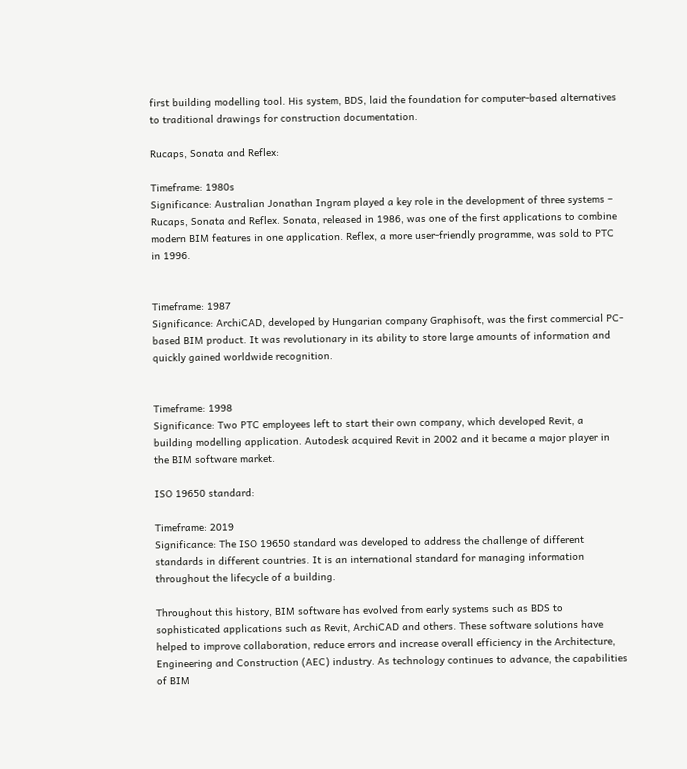first building modelling tool. His system, BDS, laid the foundation for computer-based alternatives to traditional drawings for construction documentation.

Rucaps, Sonata and Reflex:

Timeframe: 1980s
Significance: Australian Jonathan Ingram played a key role in the development of three systems – Rucaps, Sonata and Reflex. Sonata, released in 1986, was one of the first applications to combine modern BIM features in one application. Reflex, a more user-friendly programme, was sold to PTC in 1996.


Timeframe: 1987
Significance: ArchiCAD, developed by Hungarian company Graphisoft, was the first commercial PC-based BIM product. It was revolutionary in its ability to store large amounts of information and quickly gained worldwide recognition.


Timeframe: 1998
Significance: Two PTC employees left to start their own company, which developed Revit, a building modelling application. Autodesk acquired Revit in 2002 and it became a major player in the BIM software market.

ISO 19650 standard:

Timeframe: 2019
Significance: The ISO 19650 standard was developed to address the challenge of different standards in different countries. It is an international standard for managing information throughout the lifecycle of a building.

Throughout this history, BIM software has evolved from early systems such as BDS to sophisticated applications such as Revit, ArchiCAD and others. These software solutions have helped to improve collaboration, reduce errors and increase overall efficiency in the Architecture, Engineering and Construction (AEC) industry. As technology continues to advance, the capabilities of BIM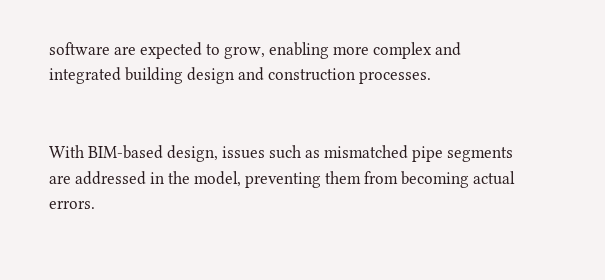software are expected to grow, enabling more complex and integrated building design and construction processes.


With BIM-based design, issues such as mismatched pipe segments are addressed in the model, preventing them from becoming actual errors.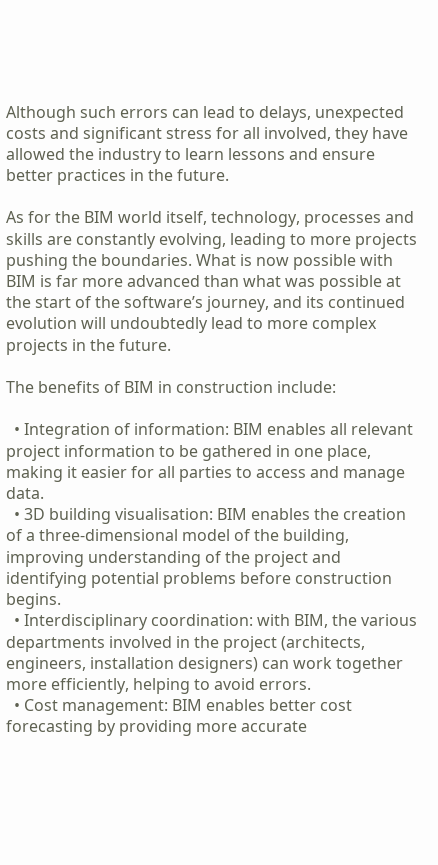Although such errors can lead to delays, unexpected costs and significant stress for all involved, they have allowed the industry to learn lessons and ensure better practices in the future.

As for the BIM world itself, technology, processes and skills are constantly evolving, leading to more projects pushing the boundaries. What is now possible with BIM is far more advanced than what was possible at the start of the software’s journey, and its continued evolution will undoubtedly lead to more complex projects in the future.

The benefits of BIM in construction include:

  • Integration of information: BIM enables all relevant project information to be gathered in one place, making it easier for all parties to access and manage data.
  • 3D building visualisation: BIM enables the creation of a three-dimensional model of the building, improving understanding of the project and identifying potential problems before construction begins.
  • Interdisciplinary coordination: with BIM, the various departments involved in the project (architects, engineers, installation designers) can work together more efficiently, helping to avoid errors.
  • Cost management: BIM enables better cost forecasting by providing more accurate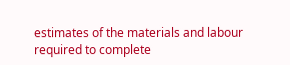estimates of the materials and labour required to complete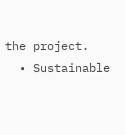the project.
  • Sustainable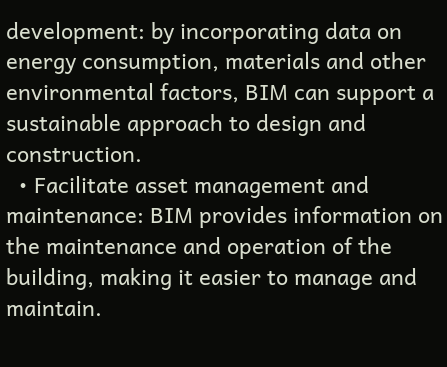development: by incorporating data on energy consumption, materials and other environmental factors, BIM can support a sustainable approach to design and construction.
  • Facilitate asset management and maintenance: BIM provides information on the maintenance and operation of the building, making it easier to manage and maintain.